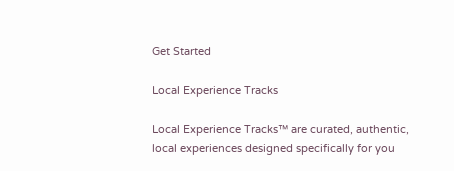Get Started

Local Experience Tracks

Local Experience Tracks™ are curated, authentic, local experiences designed specifically for you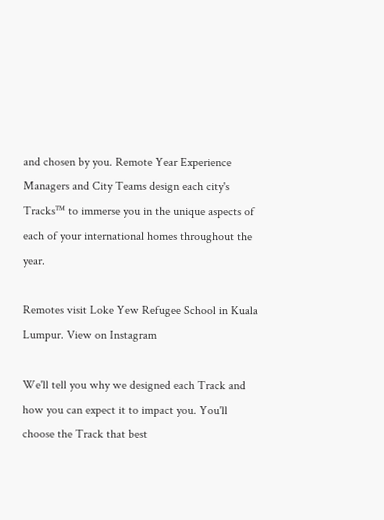and chosen by you. Remote Year Experience Managers and City Teams design each city's Tracks™ to immerse you in the unique aspects of each of your international homes throughout the year.

Remotes visit Loke Yew Refugee School in Kuala Lumpur. View on Instagram

We'll tell you why we designed each Track and how you can expect it to impact you. You'll choose the Track that best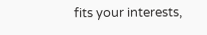fits your interests,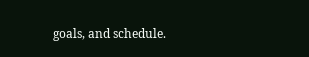goals, and schedule.